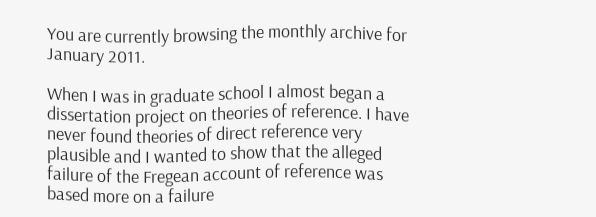You are currently browsing the monthly archive for January 2011.

When I was in graduate school I almost began a dissertation project on theories of reference. I have never found theories of direct reference very plausible and I wanted to show that the alleged failure of the Fregean account of reference was based more on a failure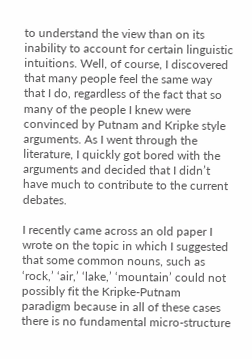to understand the view than on its inability to account for certain linguistic intuitions. Well, of course, I discovered that many people feel the same way that I do, regardless of the fact that so many of the people I knew were convinced by Putnam and Kripke style arguments. As I went through the literature, I quickly got bored with the arguments and decided that I didn’t have much to contribute to the current debates.

I recently came across an old paper I wrote on the topic in which I suggested that some common nouns, such as ‘rock,’ ‘air,’ ‘lake,’ ‘mountain’ could not possibly fit the Kripke-Putnam paradigm because in all of these cases there is no fundamental micro-structure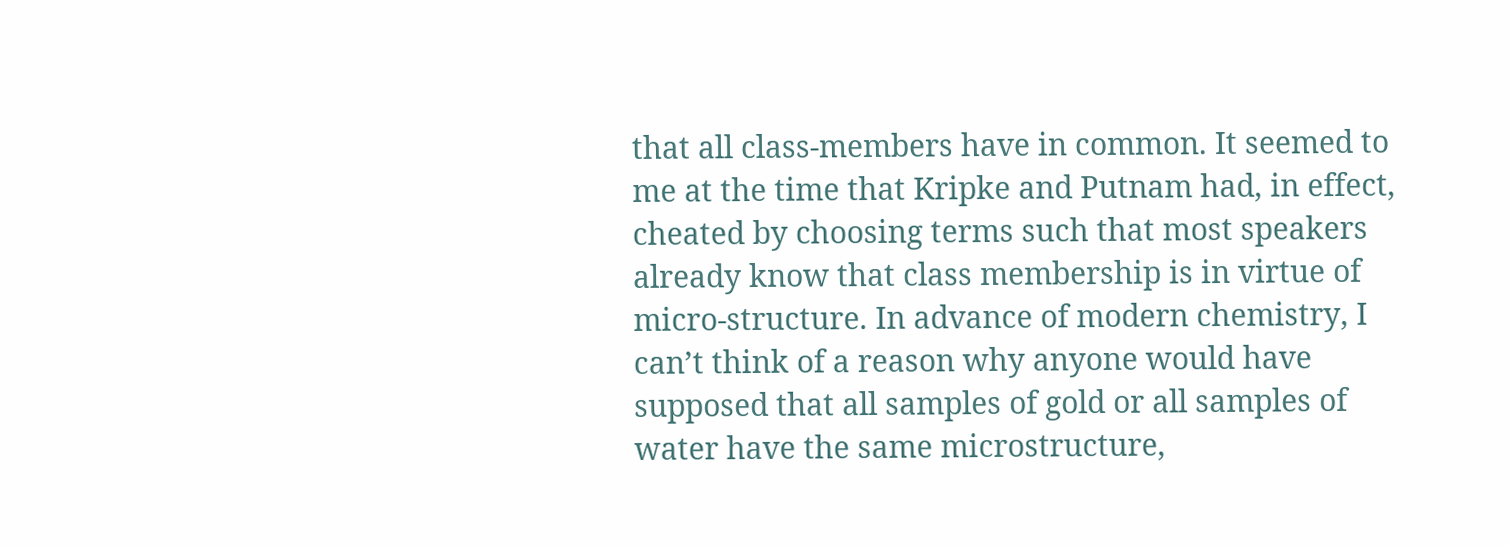that all class-members have in common. It seemed to me at the time that Kripke and Putnam had, in effect, cheated by choosing terms such that most speakers already know that class membership is in virtue of micro-structure. In advance of modern chemistry, I can’t think of a reason why anyone would have supposed that all samples of gold or all samples of water have the same microstructure,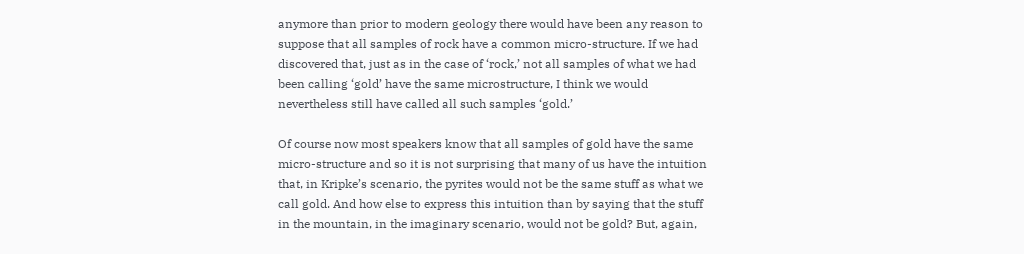anymore than prior to modern geology there would have been any reason to suppose that all samples of rock have a common micro-structure. If we had discovered that, just as in the case of ‘rock,’ not all samples of what we had been calling ‘gold’ have the same microstructure, I think we would nevertheless still have called all such samples ‘gold.’

Of course now most speakers know that all samples of gold have the same micro-structure and so it is not surprising that many of us have the intuition that, in Kripke’s scenario, the pyrites would not be the same stuff as what we call gold. And how else to express this intuition than by saying that the stuff in the mountain, in the imaginary scenario, would not be gold? But, again,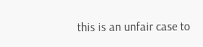this is an unfair case to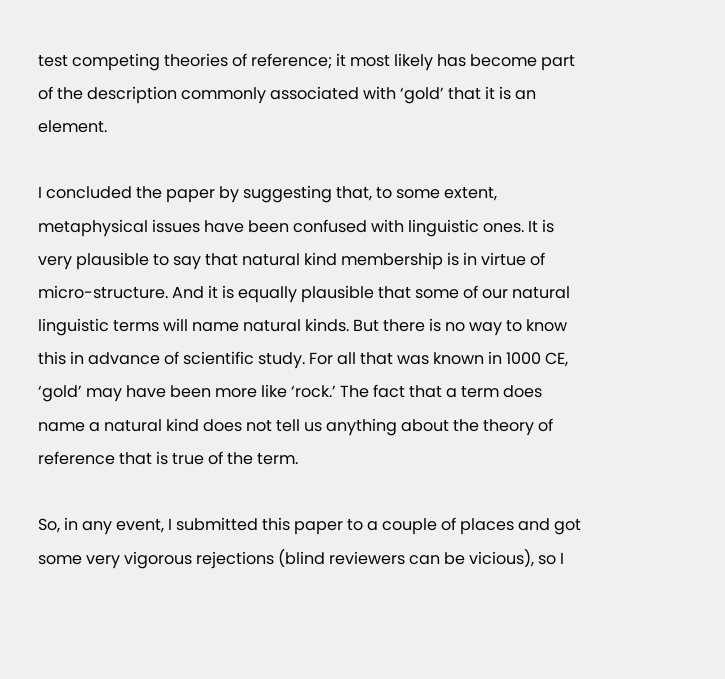test competing theories of reference; it most likely has become part of the description commonly associated with ‘gold’ that it is an element.

I concluded the paper by suggesting that, to some extent, metaphysical issues have been confused with linguistic ones. It is very plausible to say that natural kind membership is in virtue of micro-structure. And it is equally plausible that some of our natural linguistic terms will name natural kinds. But there is no way to know this in advance of scientific study. For all that was known in 1000 CE, ‘gold’ may have been more like ‘rock.’ The fact that a term does name a natural kind does not tell us anything about the theory of reference that is true of the term.

So, in any event, I submitted this paper to a couple of places and got some very vigorous rejections (blind reviewers can be vicious), so I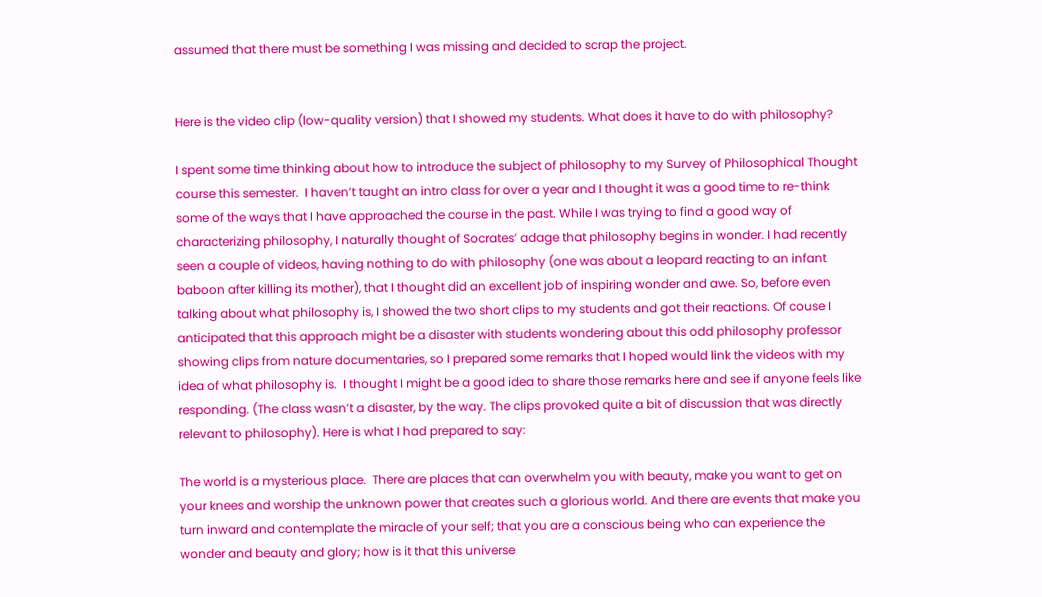assumed that there must be something I was missing and decided to scrap the project.


Here is the video clip (low-quality version) that I showed my students. What does it have to do with philosophy?

I spent some time thinking about how to introduce the subject of philosophy to my Survey of Philosophical Thought course this semester.  I haven’t taught an intro class for over a year and I thought it was a good time to re-think some of the ways that I have approached the course in the past. While I was trying to find a good way of characterizing philosophy, I naturally thought of Socrates’ adage that philosophy begins in wonder. I had recently seen a couple of videos, having nothing to do with philosophy (one was about a leopard reacting to an infant baboon after killing its mother), that I thought did an excellent job of inspiring wonder and awe. So, before even talking about what philosophy is, I showed the two short clips to my students and got their reactions. Of couse I anticipated that this approach might be a disaster with students wondering about this odd philosophy professor showing clips from nature documentaries, so I prepared some remarks that I hoped would link the videos with my idea of what philosophy is.  I thought I might be a good idea to share those remarks here and see if anyone feels like responding. (The class wasn’t a disaster, by the way. The clips provoked quite a bit of discussion that was directly relevant to philosophy). Here is what I had prepared to say:

The world is a mysterious place.  There are places that can overwhelm you with beauty, make you want to get on your knees and worship the unknown power that creates such a glorious world. And there are events that make you turn inward and contemplate the miracle of your self; that you are a conscious being who can experience the wonder and beauty and glory; how is it that this universe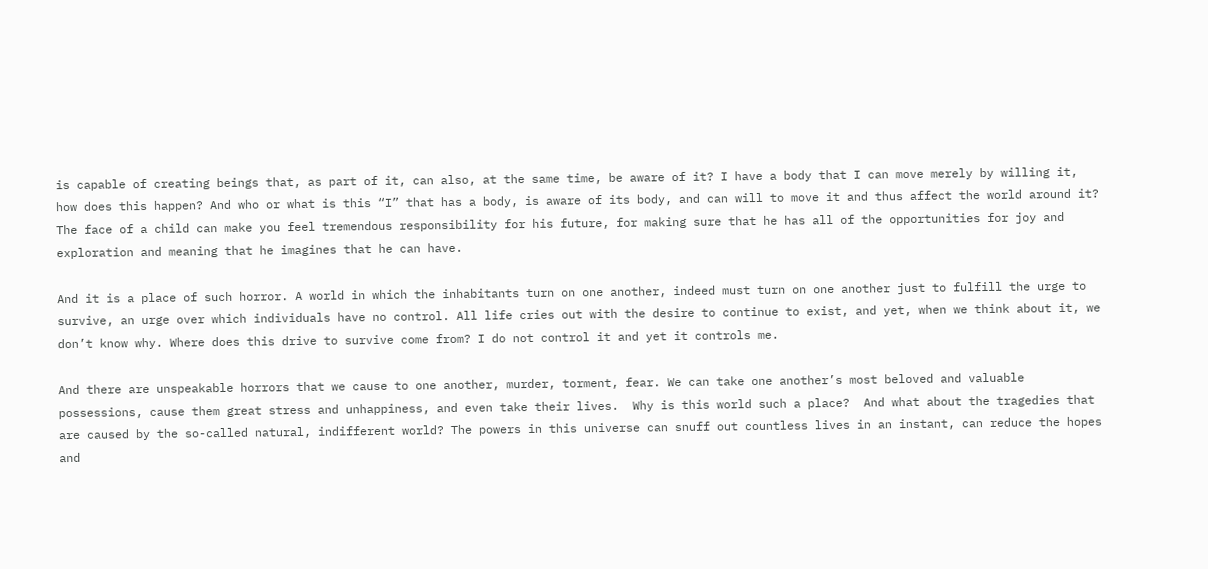is capable of creating beings that, as part of it, can also, at the same time, be aware of it? I have a body that I can move merely by willing it, how does this happen? And who or what is this “I” that has a body, is aware of its body, and can will to move it and thus affect the world around it? The face of a child can make you feel tremendous responsibility for his future, for making sure that he has all of the opportunities for joy and exploration and meaning that he imagines that he can have.

And it is a place of such horror. A world in which the inhabitants turn on one another, indeed must turn on one another just to fulfill the urge to survive, an urge over which individuals have no control. All life cries out with the desire to continue to exist, and yet, when we think about it, we don’t know why. Where does this drive to survive come from? I do not control it and yet it controls me.

And there are unspeakable horrors that we cause to one another, murder, torment, fear. We can take one another’s most beloved and valuable possessions, cause them great stress and unhappiness, and even take their lives.  Why is this world such a place?  And what about the tragedies that are caused by the so-called natural, indifferent world? The powers in this universe can snuff out countless lives in an instant, can reduce the hopes and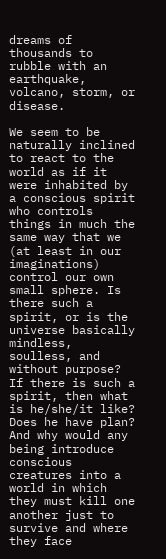dreams of thousands to rubble with an earthquake, volcano, storm, or disease.

We seem to be naturally inclined to react to the world as if it were inhabited by a conscious spirit who controls things in much the same way that we (at least in our imaginations) control our own small sphere. Is there such a spirit, or is the universe basically mindless, soulless, and without purpose? If there is such a spirit, then what is he/she/it like? Does he have plan? And why would any being introduce conscious creatures into a world in which they must kill one another just to survive and where they face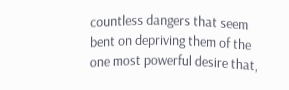countless dangers that seem bent on depriving them of the one most powerful desire that,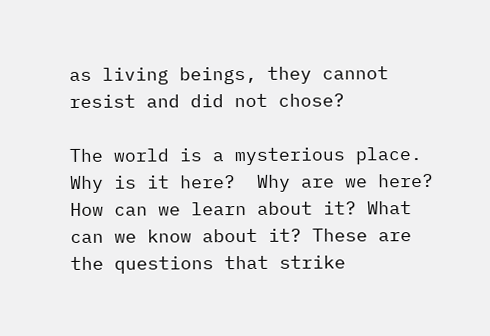as living beings, they cannot resist and did not chose?

The world is a mysterious place.  Why is it here?  Why are we here? How can we learn about it? What can we know about it? These are the questions that strike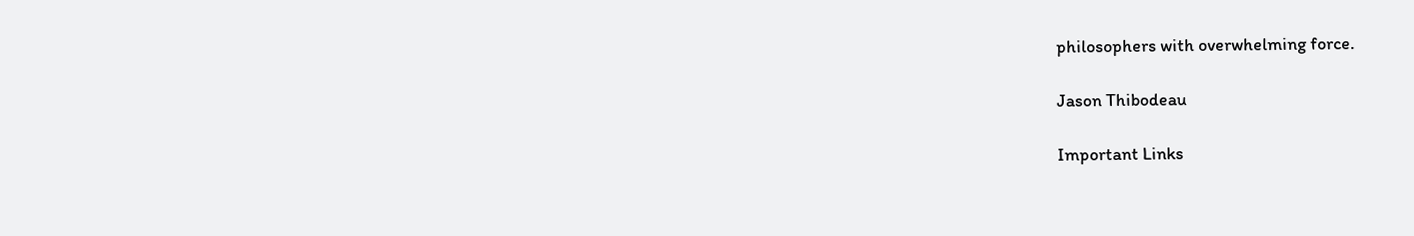philosophers with overwhelming force.

Jason Thibodeau

Important Links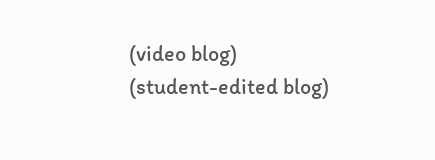(video blog)
(student-edited blog)